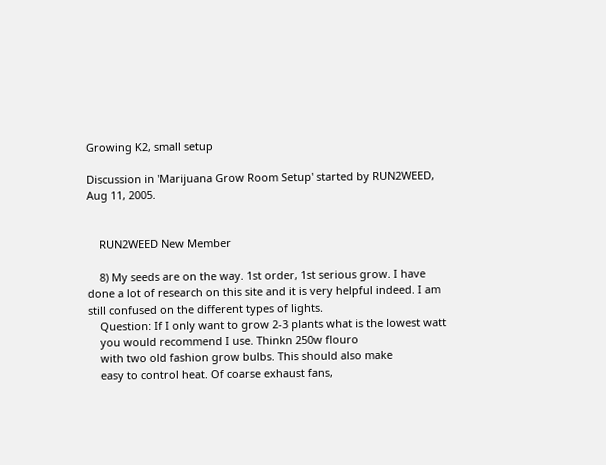Growing K2, small setup

Discussion in 'Marijuana Grow Room Setup' started by RUN2WEED, Aug 11, 2005.


    RUN2WEED New Member

    8) My seeds are on the way. 1st order, 1st serious grow. I have done a lot of research on this site and it is very helpful indeed. I am still confused on the different types of lights.
    Question: If I only want to grow 2-3 plants what is the lowest watt
    you would recommend I use. Thinkn 250w flouro
    with two old fashion grow bulbs. This should also make
    easy to control heat. Of coarse exhaust fans,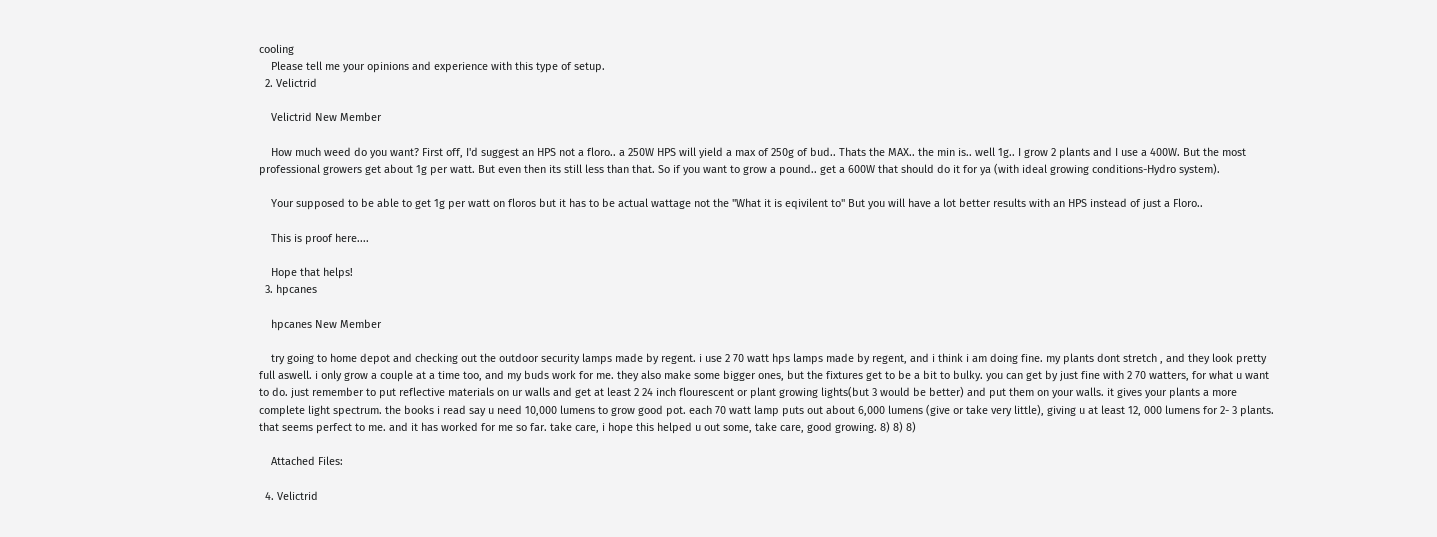cooling
    Please tell me your opinions and experience with this type of setup.
  2. Velictrid

    Velictrid New Member

    How much weed do you want? First off, I'd suggest an HPS not a floro.. a 250W HPS will yield a max of 250g of bud.. Thats the MAX.. the min is.. well 1g.. I grow 2 plants and I use a 400W. But the most professional growers get about 1g per watt. But even then its still less than that. So if you want to grow a pound.. get a 600W that should do it for ya (with ideal growing conditions-Hydro system).

    Your supposed to be able to get 1g per watt on floros but it has to be actual wattage not the "What it is eqivilent to" But you will have a lot better results with an HPS instead of just a Floro..

    This is proof here....

    Hope that helps!
  3. hpcanes

    hpcanes New Member

    try going to home depot and checking out the outdoor security lamps made by regent. i use 2 70 watt hps lamps made by regent, and i think i am doing fine. my plants dont stretch , and they look pretty full aswell. i only grow a couple at a time too, and my buds work for me. they also make some bigger ones, but the fixtures get to be a bit to bulky. you can get by just fine with 2 70 watters, for what u want to do. just remember to put reflective materials on ur walls and get at least 2 24 inch flourescent or plant growing lights(but 3 would be better) and put them on your walls. it gives your plants a more complete light spectrum. the books i read say u need 10,000 lumens to grow good pot. each 70 watt lamp puts out about 6,000 lumens (give or take very little), giving u at least 12, 000 lumens for 2- 3 plants. that seems perfect to me. and it has worked for me so far. take care, i hope this helped u out some, take care, good growing. 8) 8) 8)

    Attached Files:

  4. Velictrid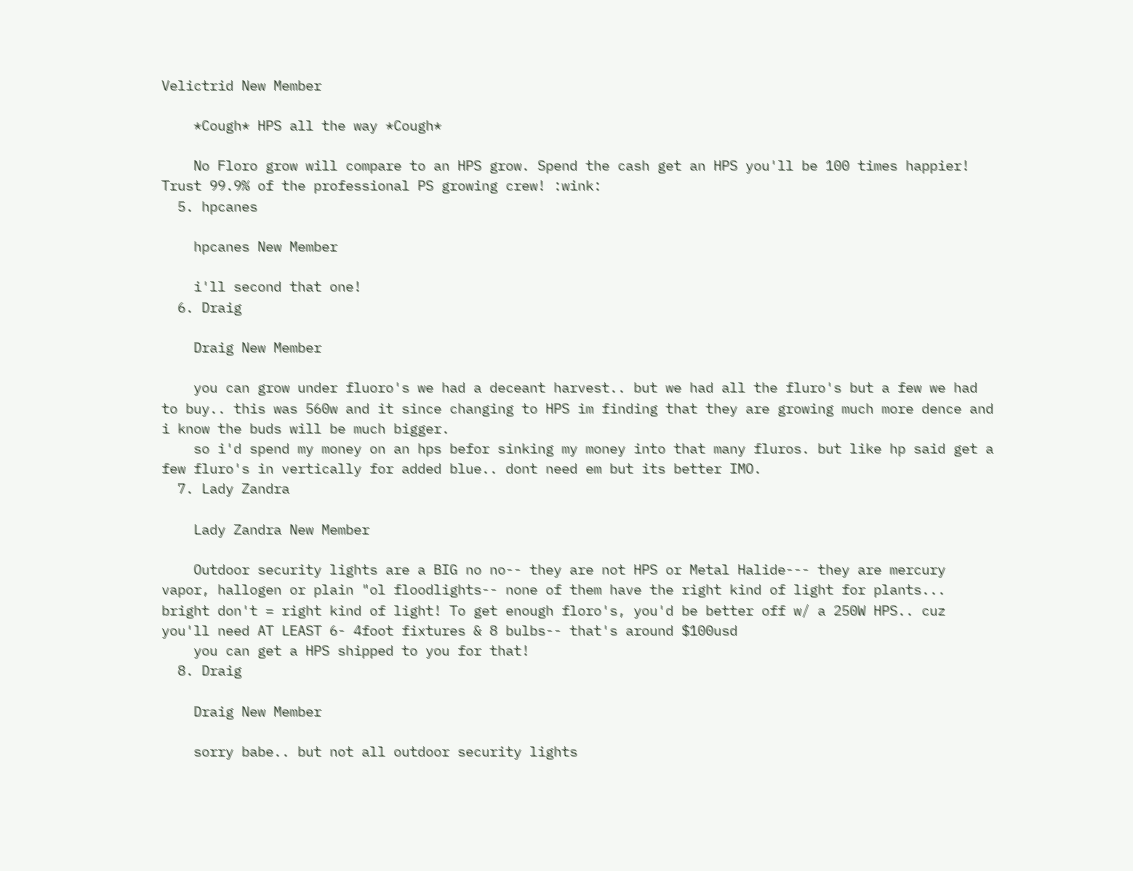Velictrid New Member

    *Cough* HPS all the way *Cough*

    No Floro grow will compare to an HPS grow. Spend the cash get an HPS you'll be 100 times happier! Trust 99.9% of the professional PS growing crew! :wink:
  5. hpcanes

    hpcanes New Member

    i'll second that one!
  6. Draig

    Draig New Member

    you can grow under fluoro's we had a deceant harvest.. but we had all the fluro's but a few we had to buy.. this was 560w and it since changing to HPS im finding that they are growing much more dence and i know the buds will be much bigger.
    so i'd spend my money on an hps befor sinking my money into that many fluros. but like hp said get a few fluro's in vertically for added blue.. dont need em but its better IMO.
  7. Lady Zandra

    Lady Zandra New Member

    Outdoor security lights are a BIG no no-- they are not HPS or Metal Halide--- they are mercury vapor, hallogen or plain "ol floodlights-- none of them have the right kind of light for plants... bright don't = right kind of light! To get enough floro's, you'd be better off w/ a 250W HPS.. cuz you'll need AT LEAST 6- 4foot fixtures & 8 bulbs-- that's around $100usd
    you can get a HPS shipped to you for that!
  8. Draig

    Draig New Member

    sorry babe.. but not all outdoor security lights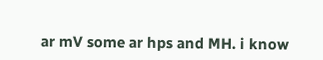ar mV some ar hps and MH. i know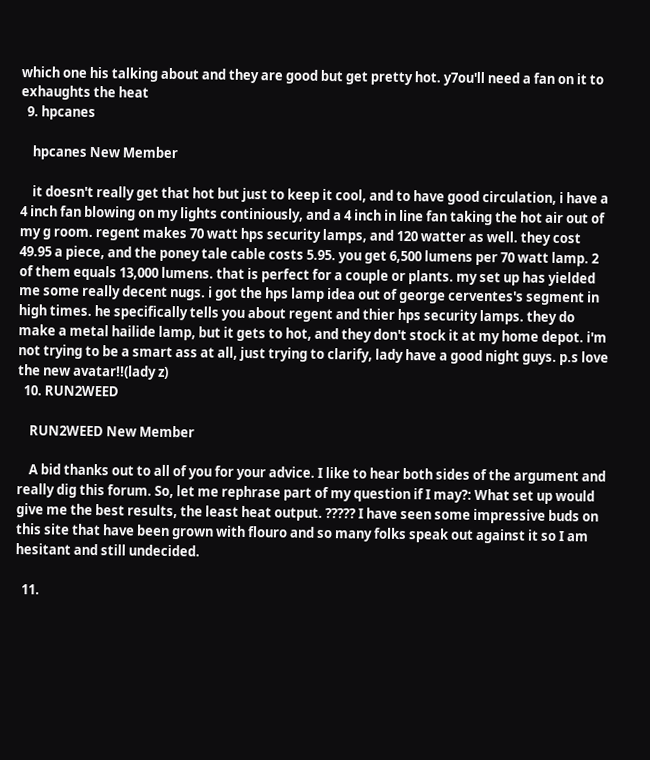which one his talking about and they are good but get pretty hot. y7ou'll need a fan on it to exhaughts the heat
  9. hpcanes

    hpcanes New Member

    it doesn't really get that hot but just to keep it cool, and to have good circulation, i have a 4 inch fan blowing on my lights continiously, and a 4 inch in line fan taking the hot air out of my g room. regent makes 70 watt hps security lamps, and 120 watter as well. they cost 49.95 a piece, and the poney tale cable costs 5.95. you get 6,500 lumens per 70 watt lamp. 2 of them equals 13,000 lumens. that is perfect for a couple or plants. my set up has yielded me some really decent nugs. i got the hps lamp idea out of george cerventes's segment in high times. he specifically tells you about regent and thier hps security lamps. they do make a metal hailide lamp, but it gets to hot, and they don't stock it at my home depot. i'm not trying to be a smart ass at all, just trying to clarify, lady have a good night guys. p.s love the new avatar!!(lady z)
  10. RUN2WEED

    RUN2WEED New Member

    A bid thanks out to all of you for your advice. I like to hear both sides of the argument and really dig this forum. So, let me rephrase part of my question if I may?: What set up would give me the best results, the least heat output. ????? I have seen some impressive buds on this site that have been grown with flouro and so many folks speak out against it so I am hesitant and still undecided.

  11.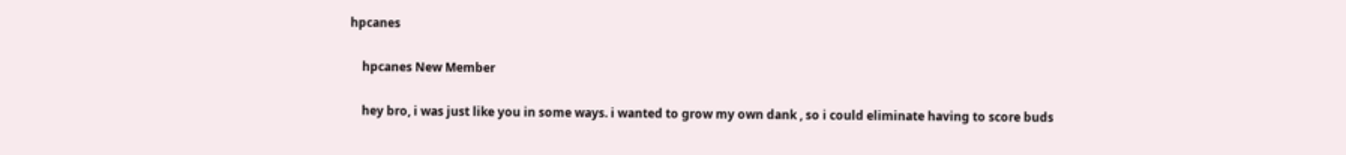hpcanes

    hpcanes New Member

    hey bro, i was just like you in some ways. i wanted to grow my own dank , so i could eliminate having to score buds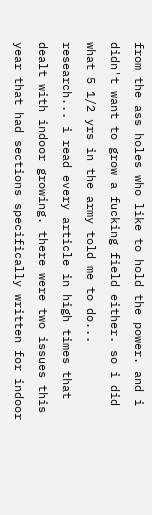from the ass holes who like to hold the power. and i didn't want to grow a fucking field either. so i did what 5 1/2 yrs in the army told me to do... research... i read every article in high times that dealt with indoor growing. there were two issues this year that had sections specifically written for indoor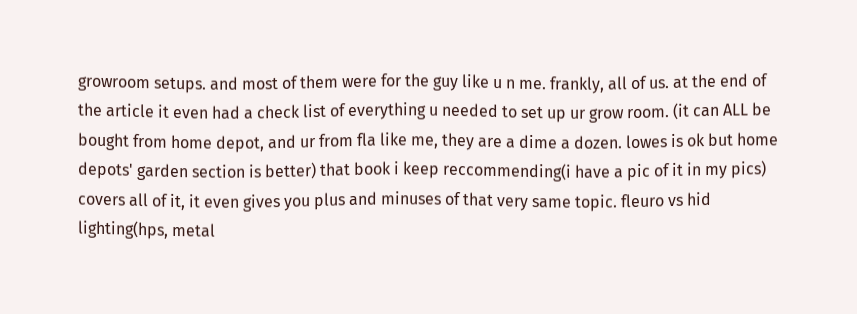growroom setups. and most of them were for the guy like u n me. frankly, all of us. at the end of the article it even had a check list of everything u needed to set up ur grow room. (it can ALL be bought from home depot, and ur from fla like me, they are a dime a dozen. lowes is ok but home depots' garden section is better) that book i keep reccommending(i have a pic of it in my pics) covers all of it, it even gives you plus and minuses of that very same topic. fleuro vs hid lighting(hps, metal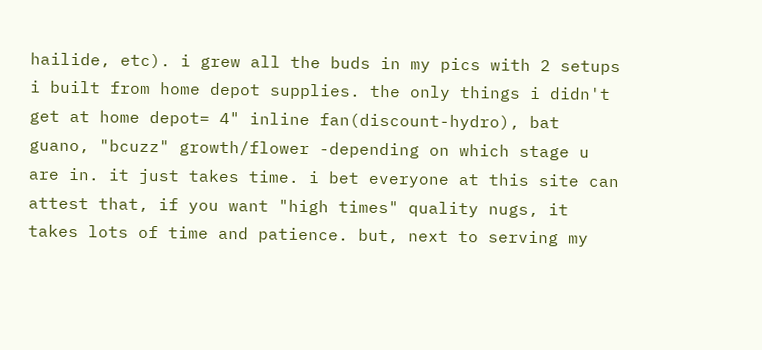hailide, etc). i grew all the buds in my pics with 2 setups i built from home depot supplies. the only things i didn't get at home depot= 4" inline fan(discount-hydro), bat guano, "bcuzz" growth/flower -depending on which stage u are in. it just takes time. i bet everyone at this site can attest that, if you want "high times" quality nugs, it takes lots of time and patience. but, next to serving my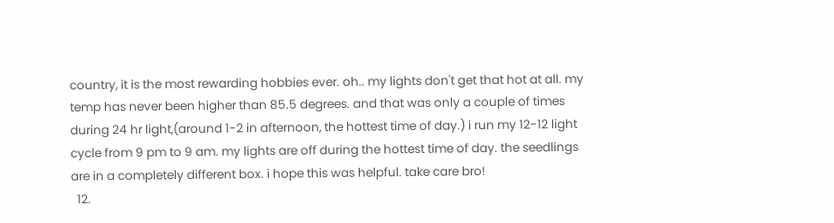country, it is the most rewarding hobbies ever. oh.. my lights don't get that hot at all. my temp has never been higher than 85.5 degrees. and that was only a couple of times during 24 hr light,(around 1-2 in afternoon, the hottest time of day.) i run my 12-12 light cycle from 9 pm to 9 am. my lights are off during the hottest time of day. the seedlings are in a completely different box. i hope this was helpful. take care bro!
  12.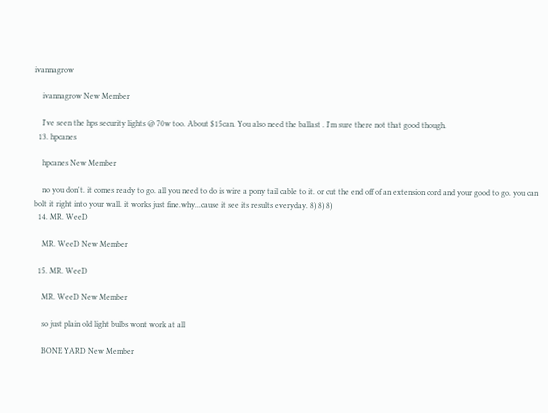ivannagrow

    ivannagrow New Member

    I've seen the hps security lights @ 70w too. About $15can. You also need the ballast . I'm sure there not that good though.
  13. hpcanes

    hpcanes New Member

    no you don't. it comes ready to go. all you need to do is wire a pony tail cable to it. or cut the end off of an extension cord and your good to go. you can bolt it right into your wall. it works just fine.why...cause it see its results everyday. 8) 8) 8)
  14. MR. WeeD

    MR. WeeD New Member

  15. MR. WeeD

    MR. WeeD New Member

    so just plain old light bulbs wont work at all

    BONE YARD New Member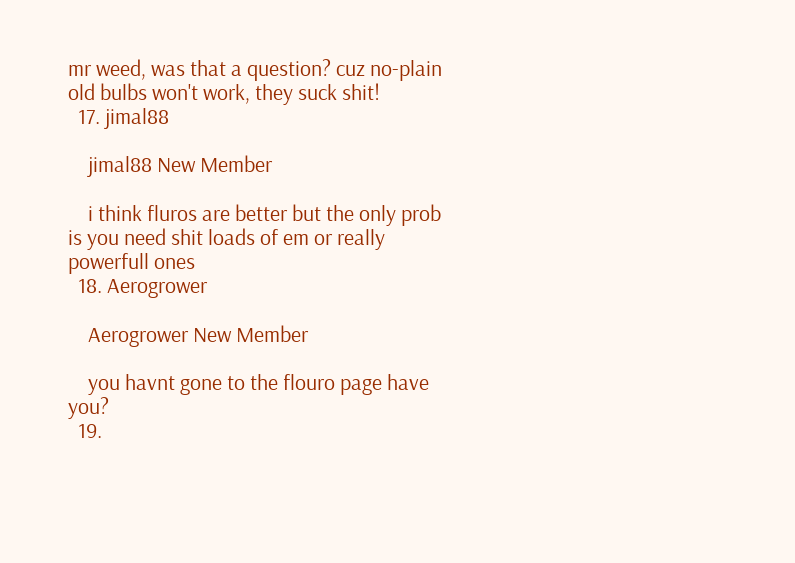mr weed, was that a question? cuz no-plain old bulbs won't work, they suck shit!
  17. jimal88

    jimal88 New Member

    i think fluros are better but the only prob is you need shit loads of em or really powerfull ones
  18. Aerogrower

    Aerogrower New Member

    you havnt gone to the flouro page have you?
  19.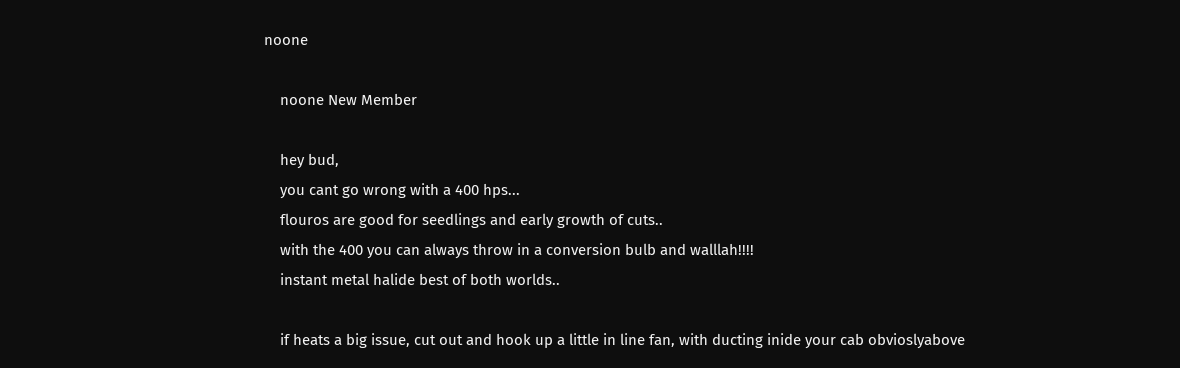noone

    noone New Member

    hey bud,
    you cant go wrong with a 400 hps...
    flouros are good for seedlings and early growth of cuts..
    with the 400 you can always throw in a conversion bulb and walllah!!!!
    instant metal halide best of both worlds..

    if heats a big issue, cut out and hook up a little in line fan, with ducting inide your cab obvioslyabove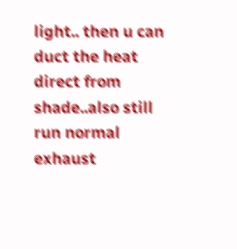light.. then u can duct the heat direct from shade..also still run normal exhaust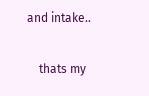and intake..

    thats my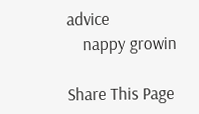advice
    nappy growin

Share This Page